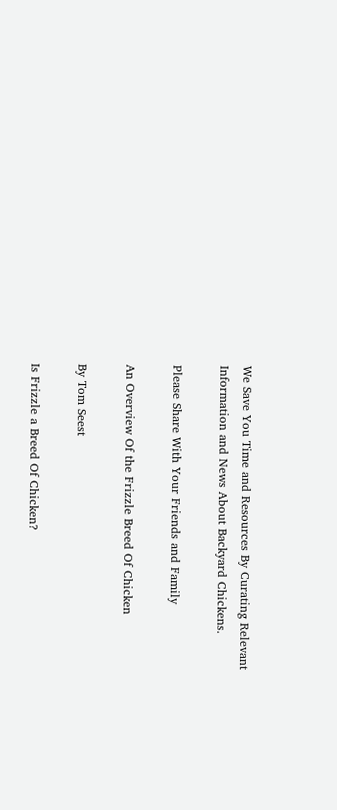We Save You Time and Resources By Curating Relevant Information and News About Backyard Chickens.

Please Share With Your Friends and Family

An Overview Of the Frizzle Breed Of Chicken

By Tom Seest

Is Frizzle a Breed Of Chicken?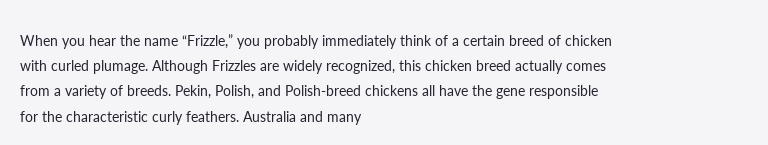When you hear the name “Frizzle,” you probably immediately think of a certain breed of chicken with curled plumage. Although Frizzles are widely recognized, this chicken breed actually comes from a variety of breeds. Pekin, Polish, and Polish-breed chickens all have the gene responsible for the characteristic curly feathers. Australia and many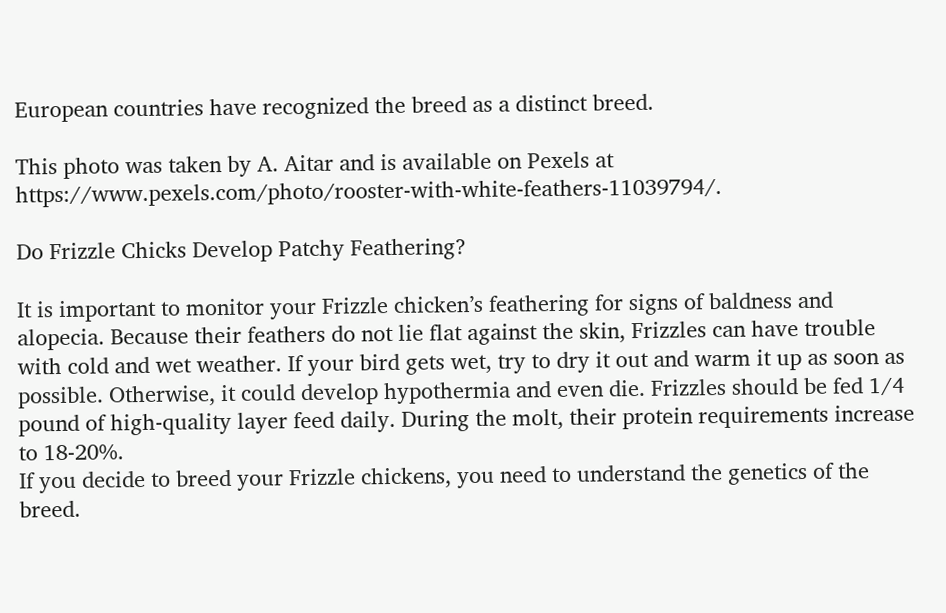European countries have recognized the breed as a distinct breed.

This photo was taken by A. Aitar and is available on Pexels at https://www.pexels.com/photo/rooster-with-white-feathers-11039794/.

Do Frizzle Chicks Develop Patchy Feathering?

It is important to monitor your Frizzle chicken’s feathering for signs of baldness and alopecia. Because their feathers do not lie flat against the skin, Frizzles can have trouble with cold and wet weather. If your bird gets wet, try to dry it out and warm it up as soon as possible. Otherwise, it could develop hypothermia and even die. Frizzles should be fed 1/4 pound of high-quality layer feed daily. During the molt, their protein requirements increase to 18-20%.
If you decide to breed your Frizzle chickens, you need to understand the genetics of the breed.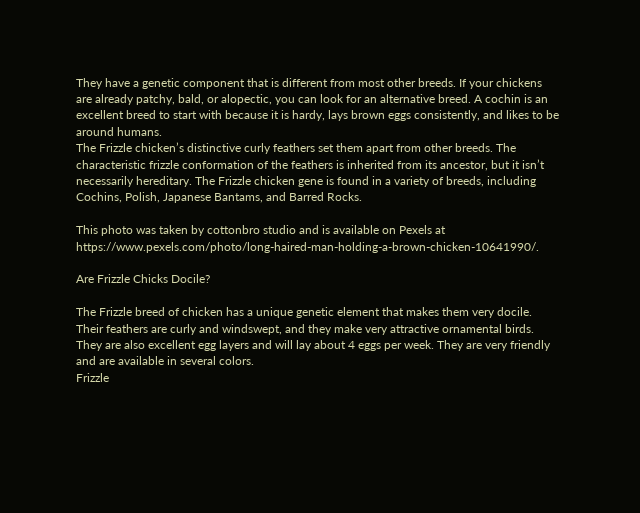They have a genetic component that is different from most other breeds. If your chickens are already patchy, bald, or alopectic, you can look for an alternative breed. A cochin is an excellent breed to start with because it is hardy, lays brown eggs consistently, and likes to be around humans.
The Frizzle chicken’s distinctive curly feathers set them apart from other breeds. The characteristic frizzle conformation of the feathers is inherited from its ancestor, but it isn’t necessarily hereditary. The Frizzle chicken gene is found in a variety of breeds, including Cochins, Polish, Japanese Bantams, and Barred Rocks.

This photo was taken by cottonbro studio and is available on Pexels at https://www.pexels.com/photo/long-haired-man-holding-a-brown-chicken-10641990/.

Are Frizzle Chicks Docile?

The Frizzle breed of chicken has a unique genetic element that makes them very docile. Their feathers are curly and windswept, and they make very attractive ornamental birds. They are also excellent egg layers and will lay about 4 eggs per week. They are very friendly and are available in several colors.
Frizzle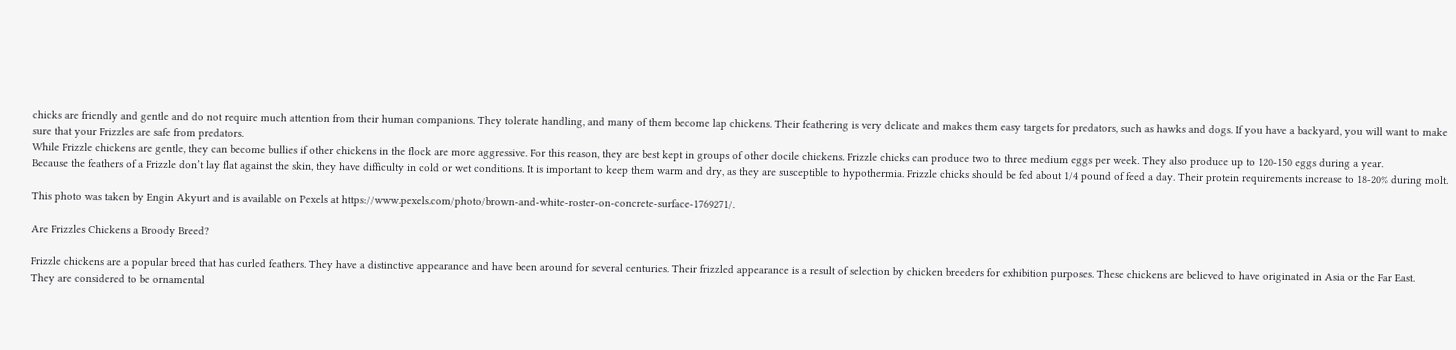chicks are friendly and gentle and do not require much attention from their human companions. They tolerate handling, and many of them become lap chickens. Their feathering is very delicate and makes them easy targets for predators, such as hawks and dogs. If you have a backyard, you will want to make sure that your Frizzles are safe from predators.
While Frizzle chickens are gentle, they can become bullies if other chickens in the flock are more aggressive. For this reason, they are best kept in groups of other docile chickens. Frizzle chicks can produce two to three medium eggs per week. They also produce up to 120-150 eggs during a year.
Because the feathers of a Frizzle don’t lay flat against the skin, they have difficulty in cold or wet conditions. It is important to keep them warm and dry, as they are susceptible to hypothermia. Frizzle chicks should be fed about 1/4 pound of feed a day. Their protein requirements increase to 18-20% during molt.

This photo was taken by Engin Akyurt and is available on Pexels at https://www.pexels.com/photo/brown-and-white-roster-on-concrete-surface-1769271/.

Are Frizzles Chickens a Broody Breed?

Frizzle chickens are a popular breed that has curled feathers. They have a distinctive appearance and have been around for several centuries. Their frizzled appearance is a result of selection by chicken breeders for exhibition purposes. These chickens are believed to have originated in Asia or the Far East.
They are considered to be ornamental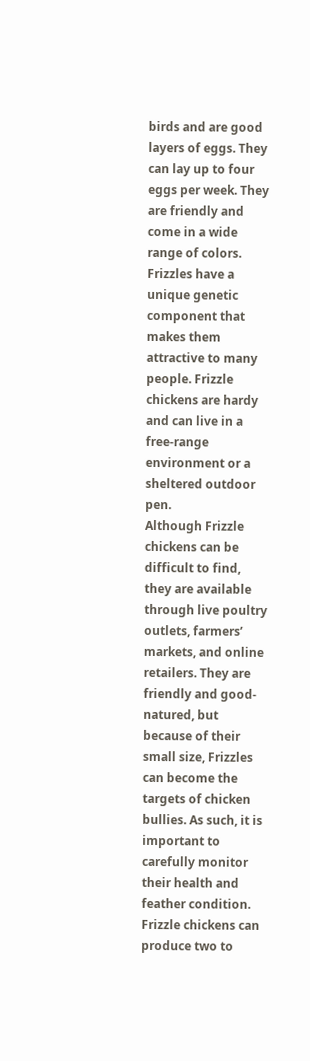birds and are good layers of eggs. They can lay up to four eggs per week. They are friendly and come in a wide range of colors. Frizzles have a unique genetic component that makes them attractive to many people. Frizzle chickens are hardy and can live in a free-range environment or a sheltered outdoor pen.
Although Frizzle chickens can be difficult to find, they are available through live poultry outlets, farmers’ markets, and online retailers. They are friendly and good-natured, but because of their small size, Frizzles can become the targets of chicken bullies. As such, it is important to carefully monitor their health and feather condition.
Frizzle chickens can produce two to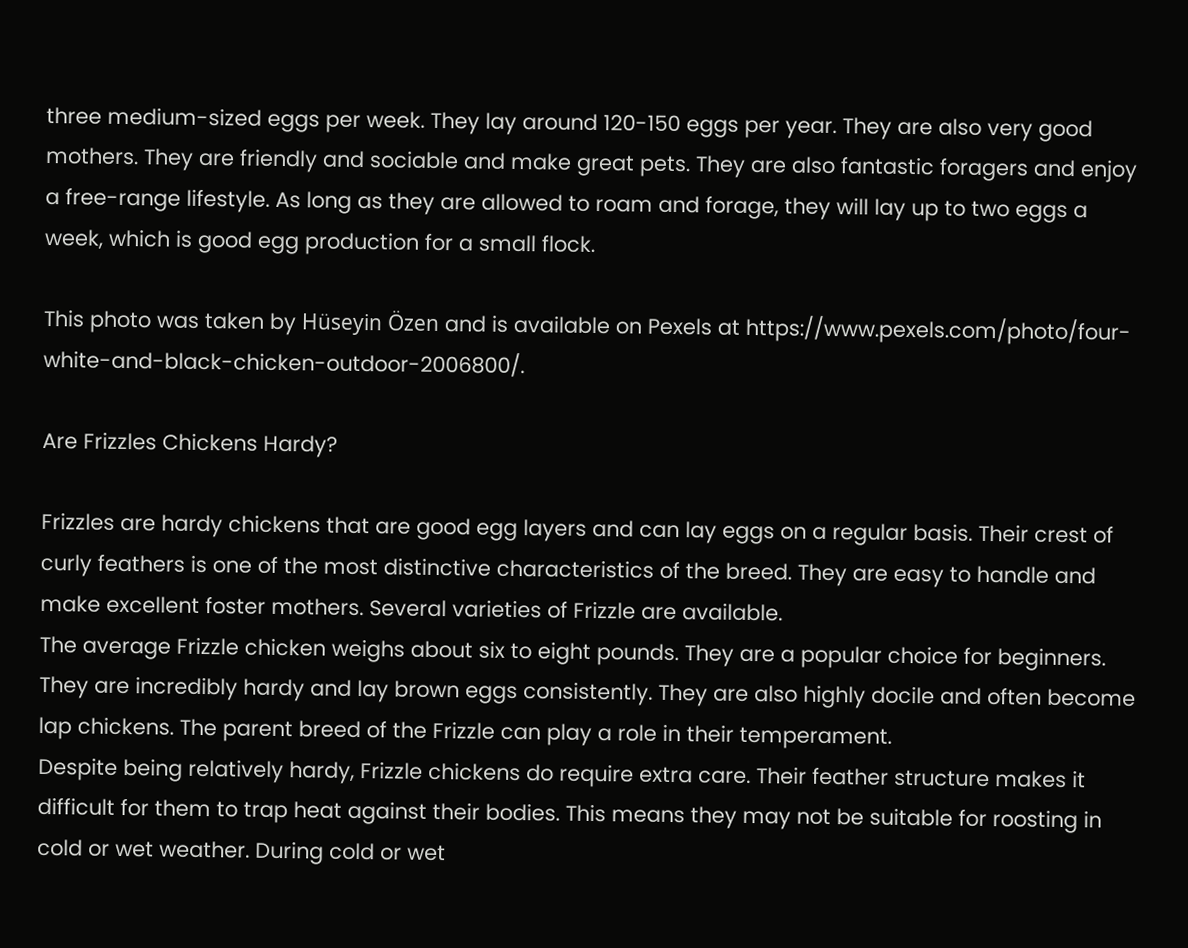three medium-sized eggs per week. They lay around 120-150 eggs per year. They are also very good mothers. They are friendly and sociable and make great pets. They are also fantastic foragers and enjoy a free-range lifestyle. As long as they are allowed to roam and forage, they will lay up to two eggs a week, which is good egg production for a small flock.

This photo was taken by Hüseyin Özen and is available on Pexels at https://www.pexels.com/photo/four-white-and-black-chicken-outdoor-2006800/.

Are Frizzles Chickens Hardy?

Frizzles are hardy chickens that are good egg layers and can lay eggs on a regular basis. Their crest of curly feathers is one of the most distinctive characteristics of the breed. They are easy to handle and make excellent foster mothers. Several varieties of Frizzle are available.
The average Frizzle chicken weighs about six to eight pounds. They are a popular choice for beginners. They are incredibly hardy and lay brown eggs consistently. They are also highly docile and often become lap chickens. The parent breed of the Frizzle can play a role in their temperament.
Despite being relatively hardy, Frizzle chickens do require extra care. Their feather structure makes it difficult for them to trap heat against their bodies. This means they may not be suitable for roosting in cold or wet weather. During cold or wet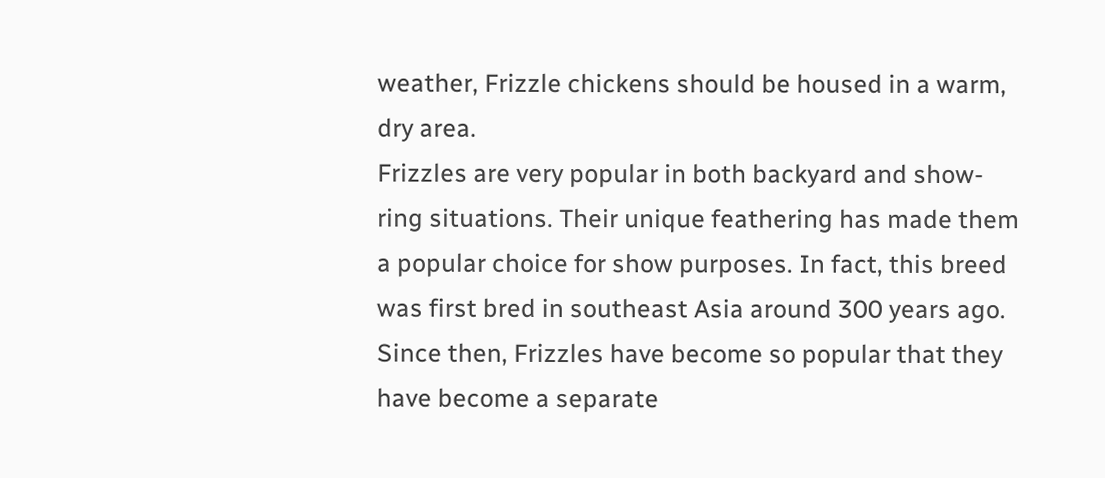weather, Frizzle chickens should be housed in a warm, dry area.
Frizzles are very popular in both backyard and show-ring situations. Their unique feathering has made them a popular choice for show purposes. In fact, this breed was first bred in southeast Asia around 300 years ago. Since then, Frizzles have become so popular that they have become a separate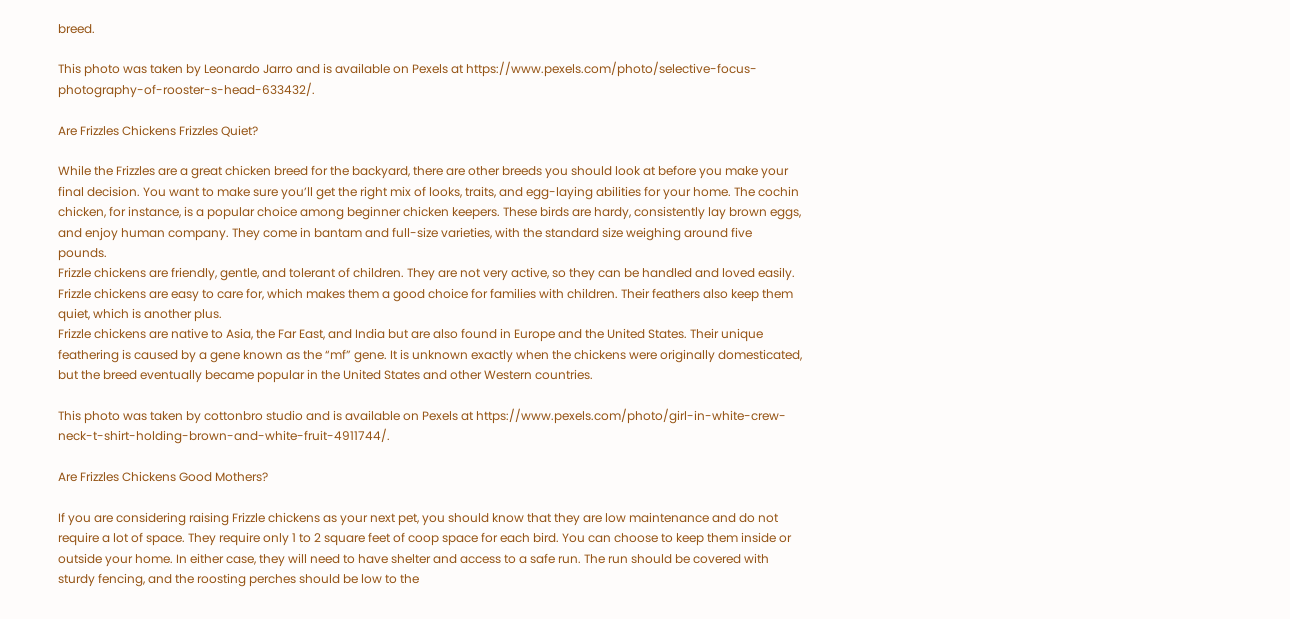breed.

This photo was taken by Leonardo Jarro and is available on Pexels at https://www.pexels.com/photo/selective-focus-photography-of-rooster-s-head-633432/.

Are Frizzles Chickens Frizzles Quiet?

While the Frizzles are a great chicken breed for the backyard, there are other breeds you should look at before you make your final decision. You want to make sure you’ll get the right mix of looks, traits, and egg-laying abilities for your home. The cochin chicken, for instance, is a popular choice among beginner chicken keepers. These birds are hardy, consistently lay brown eggs, and enjoy human company. They come in bantam and full-size varieties, with the standard size weighing around five pounds.
Frizzle chickens are friendly, gentle, and tolerant of children. They are not very active, so they can be handled and loved easily. Frizzle chickens are easy to care for, which makes them a good choice for families with children. Their feathers also keep them quiet, which is another plus.
Frizzle chickens are native to Asia, the Far East, and India but are also found in Europe and the United States. Their unique feathering is caused by a gene known as the “mf” gene. It is unknown exactly when the chickens were originally domesticated, but the breed eventually became popular in the United States and other Western countries.

This photo was taken by cottonbro studio and is available on Pexels at https://www.pexels.com/photo/girl-in-white-crew-neck-t-shirt-holding-brown-and-white-fruit-4911744/.

Are Frizzles Chickens Good Mothers?

If you are considering raising Frizzle chickens as your next pet, you should know that they are low maintenance and do not require a lot of space. They require only 1 to 2 square feet of coop space for each bird. You can choose to keep them inside or outside your home. In either case, they will need to have shelter and access to a safe run. The run should be covered with sturdy fencing, and the roosting perches should be low to the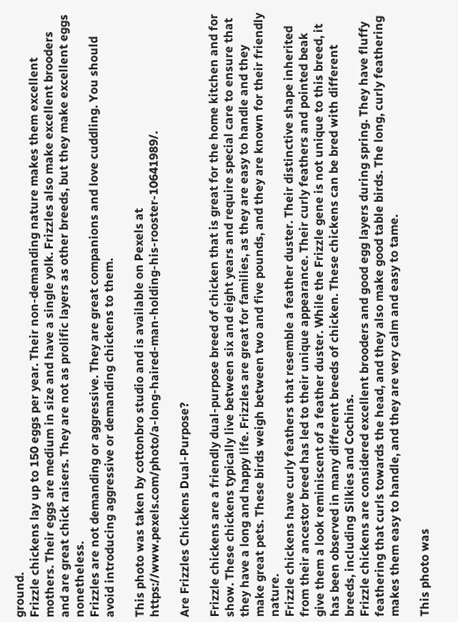ground.
Frizzle chickens lay up to 150 eggs per year. Their non-demanding nature makes them excellent mothers. Their eggs are medium in size and have a single yolk. Frizzles also make excellent brooders and are great chick raisers. They are not as prolific layers as other breeds, but they make excellent eggs nonetheless.
Frizzles are not demanding or aggressive. They are great companions and love cuddling. You should avoid introducing aggressive or demanding chickens to them.

This photo was taken by cottonbro studio and is available on Pexels at https://www.pexels.com/photo/a-long-haired-man-holding-his-rooster-10641989/.

Are Frizzles Chickens Dual-Purpose?

Frizzle chickens are a friendly dual-purpose breed of chicken that is great for the home kitchen and for show. These chickens typically live between six and eight years and require special care to ensure that they have a long and happy life. Frizzles are great for families, as they are easy to handle and they make great pets. These birds weigh between two and five pounds, and they are known for their friendly nature.
Frizzle chickens have curly feathers that resemble a feather duster. Their distinctive shape inherited from their ancestor breed has led to their unique appearance. Their curly feathers and pointed beak give them a look reminiscent of a feather duster. While the Frizzle gene is not unique to this breed, it has been observed in many different breeds of chicken. These chickens can be bred with different breeds, including Silkies and Cochins.
Frizzle chickens are considered excellent brooders and good egg layers during spring. They have fluffy feathering that curls towards the head, and they also make good table birds. The long, curly feathering makes them easy to handle, and they are very calm and easy to tame.

This photo was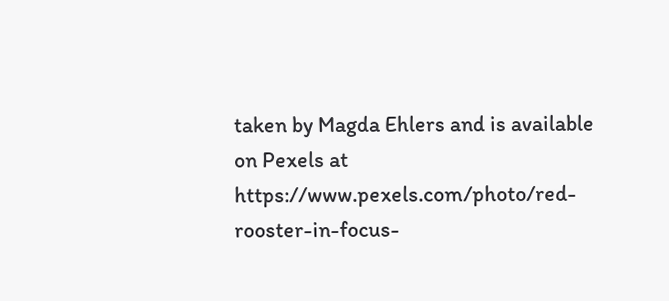taken by Magda Ehlers and is available on Pexels at https://www.pexels.com/photo/red-rooster-in-focus-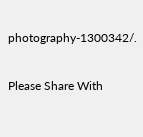photography-1300342/.

Please Share With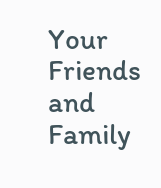Your Friends and Family